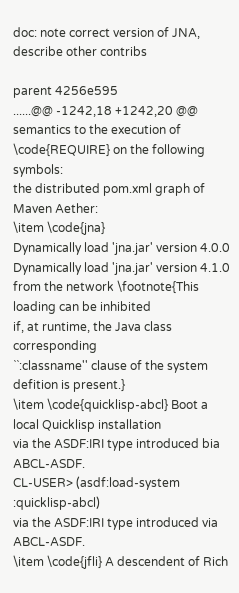doc: note correct version of JNA, describe other contribs

parent 4256e595
......@@ -1242,18 +1242,20 @@ semantics to the execution of \code{REQUIRE} on the following symbols:
the distributed pom.xml graph of Maven Aether:
\item \code{jna}
Dynamically load 'jna.jar' version 4.0.0
Dynamically load 'jna.jar' version 4.1.0
from the network \footnote{This loading can be inhibited
if, at runtime, the Java class corresponding
``:classname'' clause of the system defition is present.}
\item \code{quicklisp-abcl} Boot a local Quicklisp installation
via the ASDF:IRI type introduced bia ABCL-ASDF.
CL-USER> (asdf:load-system :quicklisp-abcl)
via the ASDF:IRI type introduced via ABCL-ASDF.
\item \code{jfli} A descendent of Rich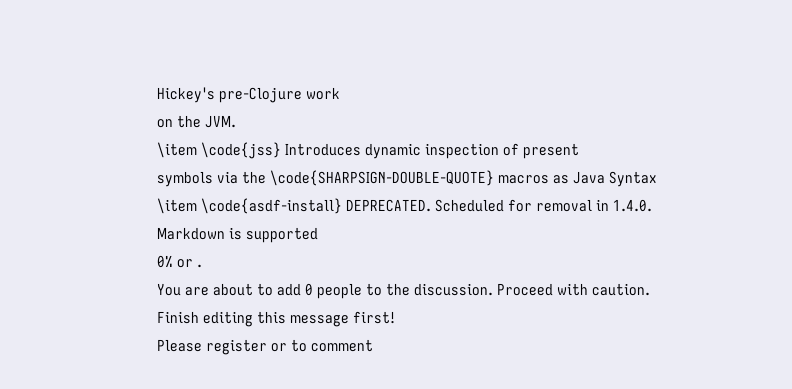Hickey's pre-Clojure work
on the JVM.
\item \code{jss} Introduces dynamic inspection of present
symbols via the \code{SHARPSIGN-DOUBLE-QUOTE} macros as Java Syntax
\item \code{asdf-install} DEPRECATED. Scheduled for removal in 1.4.0.
Markdown is supported
0% or .
You are about to add 0 people to the discussion. Proceed with caution.
Finish editing this message first!
Please register or to comment